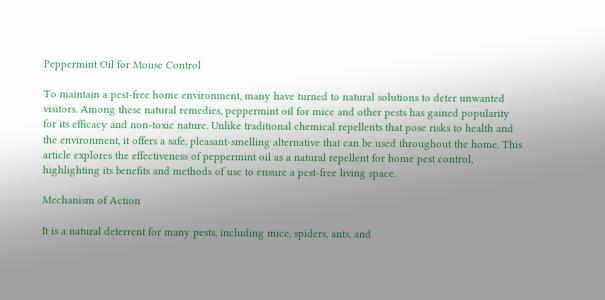Peppermint Oil for Mouse Control

To maintain a pest-free home environment, many have turned to natural solutions to deter unwanted visitors. Among these natural remedies, peppermint oil for mice and other pests has gained popularity for its efficacy and non-toxic nature. Unlike traditional chemical repellents that pose risks to health and the environment, it offers a safe, pleasant-smelling alternative that can be used throughout the home. This article explores the effectiveness of peppermint oil as a natural repellent for home pest control, highlighting its benefits and methods of use to ensure a pest-free living space.

Mechanism of Action

It is a natural deterrent for many pests, including mice, spiders, ants, and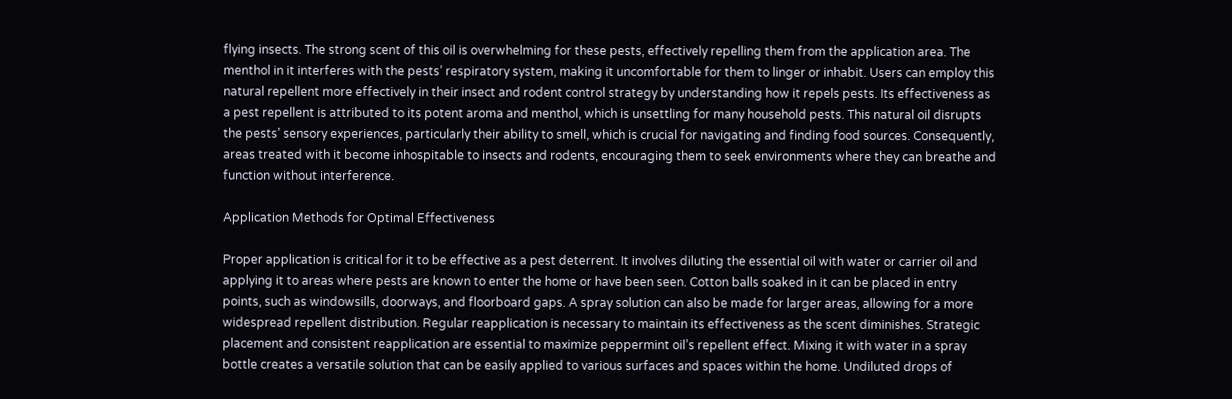flying insects. The strong scent of this oil is overwhelming for these pests, effectively repelling them from the application area. The menthol in it interferes with the pests’ respiratory system, making it uncomfortable for them to linger or inhabit. Users can employ this natural repellent more effectively in their insect and rodent control strategy by understanding how it repels pests. Its effectiveness as a pest repellent is attributed to its potent aroma and menthol, which is unsettling for many household pests. This natural oil disrupts the pests’ sensory experiences, particularly their ability to smell, which is crucial for navigating and finding food sources. Consequently, areas treated with it become inhospitable to insects and rodents, encouraging them to seek environments where they can breathe and function without interference.

Application Methods for Optimal Effectiveness

Proper application is critical for it to be effective as a pest deterrent. It involves diluting the essential oil with water or carrier oil and applying it to areas where pests are known to enter the home or have been seen. Cotton balls soaked in it can be placed in entry points, such as windowsills, doorways, and floorboard gaps. A spray solution can also be made for larger areas, allowing for a more widespread repellent distribution. Regular reapplication is necessary to maintain its effectiveness as the scent diminishes. Strategic placement and consistent reapplication are essential to maximize peppermint oil’s repellent effect. Mixing it with water in a spray bottle creates a versatile solution that can be easily applied to various surfaces and spaces within the home. Undiluted drops of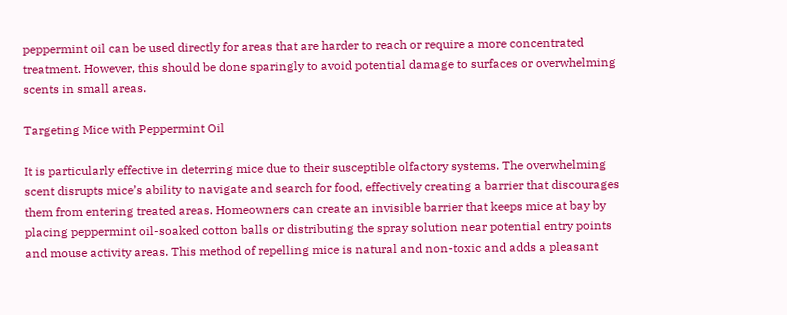peppermint oil can be used directly for areas that are harder to reach or require a more concentrated treatment. However, this should be done sparingly to avoid potential damage to surfaces or overwhelming scents in small areas.

Targeting Mice with Peppermint Oil

It is particularly effective in deterring mice due to their susceptible olfactory systems. The overwhelming scent disrupts mice’s ability to navigate and search for food, effectively creating a barrier that discourages them from entering treated areas. Homeowners can create an invisible barrier that keeps mice at bay by placing peppermint oil-soaked cotton balls or distributing the spray solution near potential entry points and mouse activity areas. This method of repelling mice is natural and non-toxic and adds a pleasant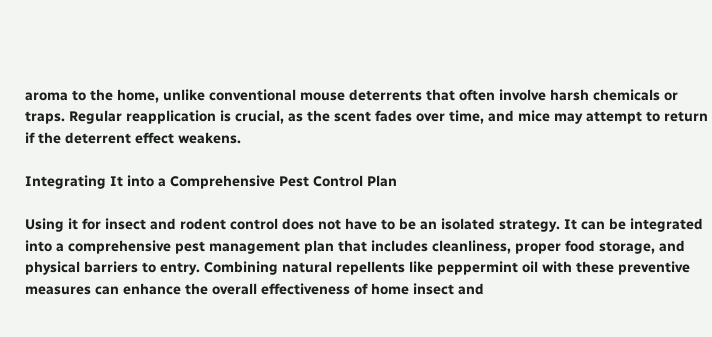aroma to the home, unlike conventional mouse deterrents that often involve harsh chemicals or traps. Regular reapplication is crucial, as the scent fades over time, and mice may attempt to return if the deterrent effect weakens.

Integrating It into a Comprehensive Pest Control Plan

Using it for insect and rodent control does not have to be an isolated strategy. It can be integrated into a comprehensive pest management plan that includes cleanliness, proper food storage, and physical barriers to entry. Combining natural repellents like peppermint oil with these preventive measures can enhance the overall effectiveness of home insect and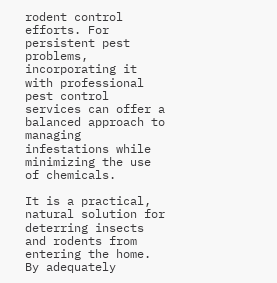rodent control efforts. For persistent pest problems, incorporating it with professional pest control services can offer a balanced approach to managing infestations while minimizing the use of chemicals.

It is a practical, natural solution for deterring insects and rodents from entering the home. By adequately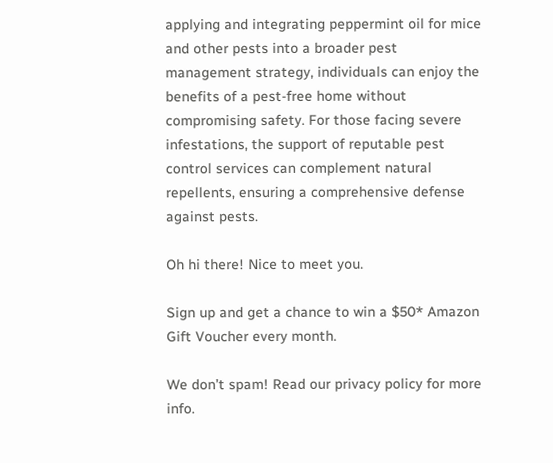applying and integrating peppermint oil for mice and other pests into a broader pest management strategy, individuals can enjoy the benefits of a pest-free home without compromising safety. For those facing severe infestations, the support of reputable pest control services can complement natural repellents, ensuring a comprehensive defense against pests.

Oh hi there! Nice to meet you.

Sign up and get a chance to win a $50* Amazon Gift Voucher every month.

We don’t spam! Read our privacy policy for more info.